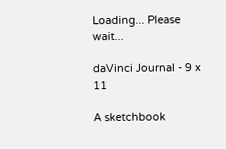Loading... Please wait...

daVinci Journal - 9 x 11

A sketchbook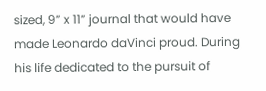sized, 9” x 11” journal that would have made Leonardo daVinci proud. During his life dedicated to the pursuit of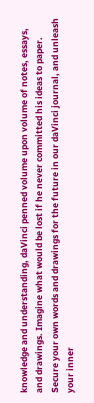knowledge and understanding, daVinci penned volume upon volume of notes, essays, and drawings. Imagine what would be lost if he never committed his ideas to paper. Secure your own words and drawings for the future in our daVinci journal, and unleash your inner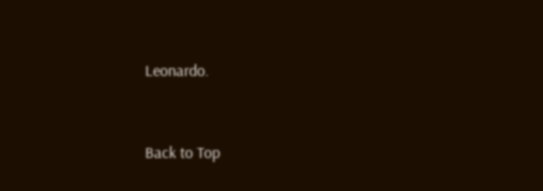Leonardo.


Back to Top